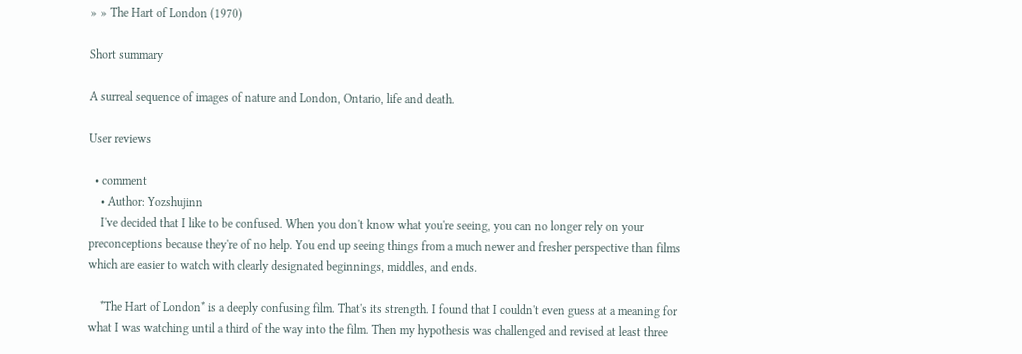» » The Hart of London (1970)

Short summary

A surreal sequence of images of nature and London, Ontario, life and death.

User reviews

  • comment
    • Author: Yozshujinn
    I've decided that I like to be confused. When you don't know what you're seeing, you can no longer rely on your preconceptions because they're of no help. You end up seeing things from a much newer and fresher perspective than films which are easier to watch with clearly designated beginnings, middles, and ends.

    *The Hart of London* is a deeply confusing film. That's its strength. I found that I couldn't even guess at a meaning for what I was watching until a third of the way into the film. Then my hypothesis was challenged and revised at least three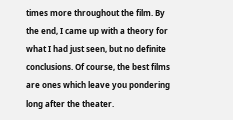times more throughout the film. By the end, I came up with a theory for what I had just seen, but no definite conclusions. Of course, the best films are ones which leave you pondering long after the theater.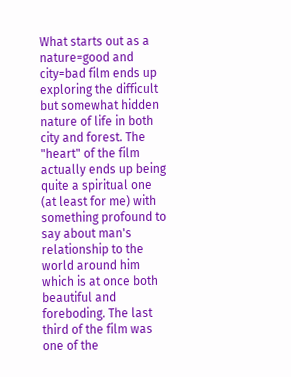What starts out as a nature=good and city=bad film ends up exploring the difficult but somewhat hidden nature of life in both city and forest. The "heart" of the film actually ends up being quite a spiritual one (at least for me) with something profound to say about man's relationship to the world around him which is at once both beautiful and foreboding. The last third of the film was one of the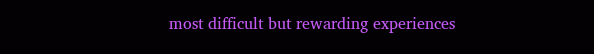most difficult but rewarding experiences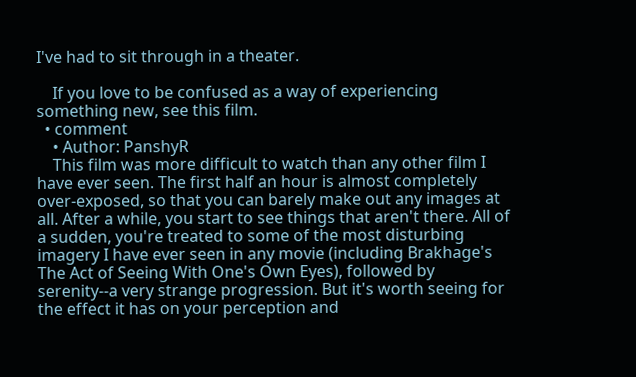I've had to sit through in a theater.

    If you love to be confused as a way of experiencing something new, see this film.
  • comment
    • Author: PanshyR
    This film was more difficult to watch than any other film I have ever seen. The first half an hour is almost completely over-exposed, so that you can barely make out any images at all. After a while, you start to see things that aren't there. All of a sudden, you're treated to some of the most disturbing imagery I have ever seen in any movie (including Brakhage's The Act of Seeing With One's Own Eyes), followed by serenity--a very strange progression. But it's worth seeing for the effect it has on your perception and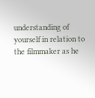understanding of yourself in relation to the filmmaker as he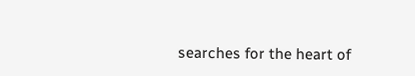searches for the heart of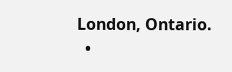London, Ontario.
  •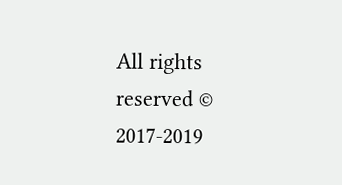All rights reserved © 2017-2019